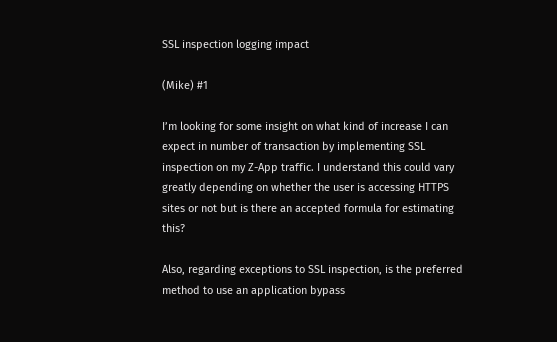SSL inspection logging impact

(Mike) #1

I’m looking for some insight on what kind of increase I can expect in number of transaction by implementing SSL inspection on my Z-App traffic. I understand this could vary greatly depending on whether the user is accessing HTTPS sites or not but is there an accepted formula for estimating this?

Also, regarding exceptions to SSL inspection, is the preferred method to use an application bypass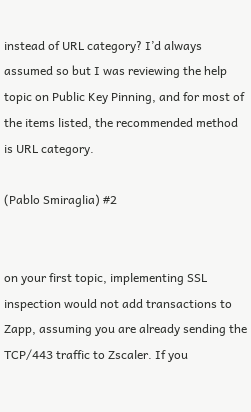instead of URL category? I’d always assumed so but I was reviewing the help topic on Public Key Pinning, and for most of the items listed, the recommended method is URL category.

(Pablo Smiraglia) #2


on your first topic, implementing SSL inspection would not add transactions to Zapp, assuming you are already sending the TCP/443 traffic to Zscaler. If you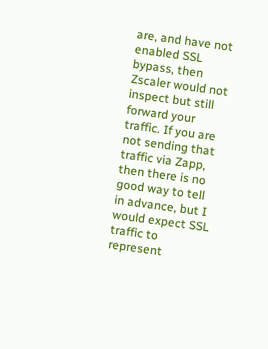are, and have not enabled SSL bypass, then Zscaler would not inspect but still forward your traffic. If you are not sending that traffic via Zapp, then there is no good way to tell in advance, but I would expect SSL traffic to represent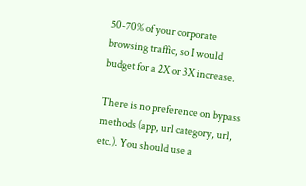50-70% of your corporate browsing traffic, so I would budget for a 2X or 3X increase.

There is no preference on bypass methods (app, url category, url, etc.). You should use a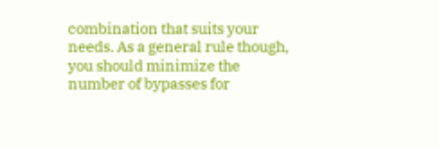combination that suits your needs. As a general rule though, you should minimize the number of bypasses for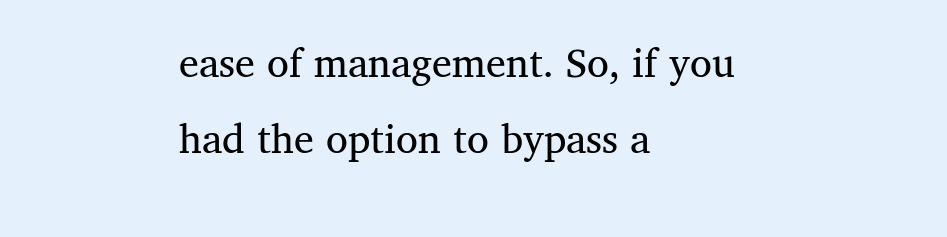ease of management. So, if you had the option to bypass a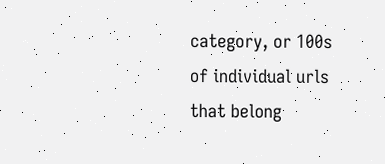category, or 100s of individual urls that belong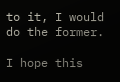to it, I would do the former.

I hope this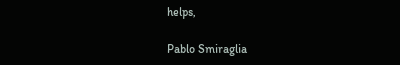helps,

Pablo Smiraglia